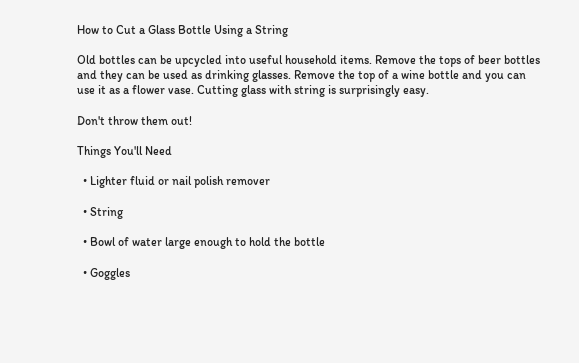How to Cut a Glass Bottle Using a String

Old bottles can be upcycled into useful household items. Remove the tops of beer bottles and they can be used as drinking glasses. Remove the top of a wine bottle and you can use it as a flower vase. Cutting glass with string is surprisingly easy.

Don't throw them out!

Things You'll Need

  • Lighter fluid or nail polish remover

  • String

  • Bowl of water large enough to hold the bottle

  • Goggles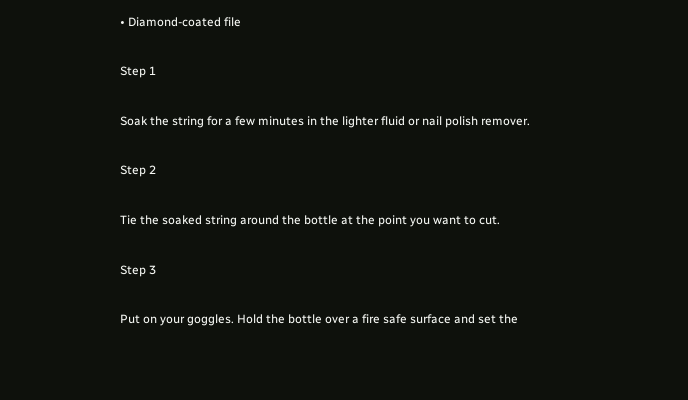• Diamond-coated file

Step 1

Soak the string for a few minutes in the lighter fluid or nail polish remover.

Step 2

Tie the soaked string around the bottle at the point you want to cut.

Step 3

Put on your goggles. Hold the bottle over a fire safe surface and set the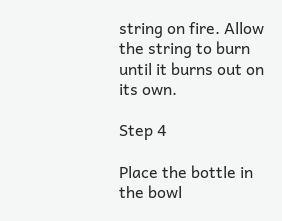string on fire. Allow the string to burn until it burns out on its own.

Step 4

Place the bottle in the bowl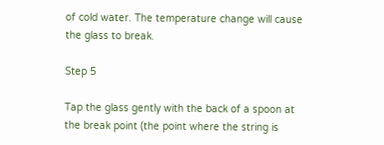of cold water. The temperature change will cause the glass to break.

Step 5

Tap the glass gently with the back of a spoon at the break point (the point where the string is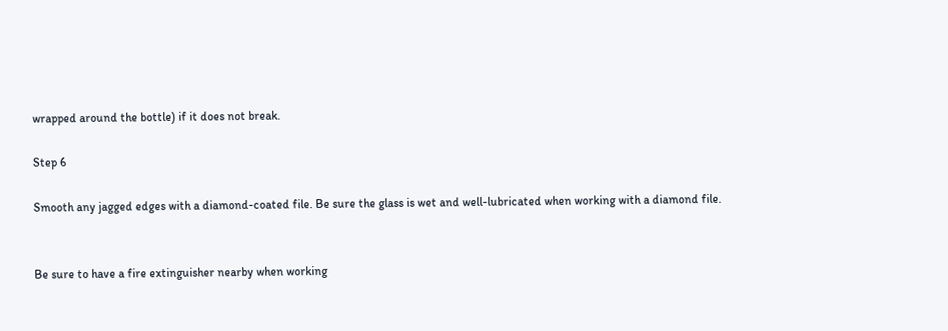wrapped around the bottle) if it does not break.

Step 6

Smooth any jagged edges with a diamond-coated file. Be sure the glass is wet and well-lubricated when working with a diamond file.


Be sure to have a fire extinguisher nearby when working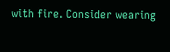with fire. Consider wearing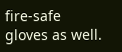fire-safe gloves as well.